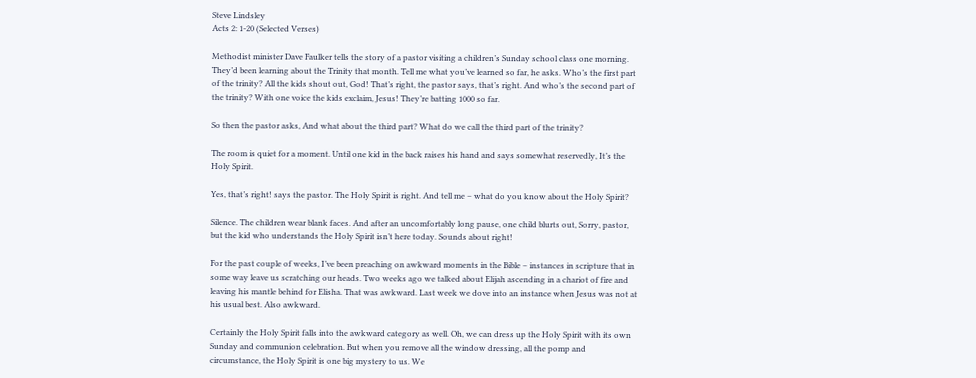Steve Lindsley
Acts 2: 1-20 (Selected Verses)

Methodist minister Dave Faulker tells the story of a pastor visiting a children’s Sunday school class one morning. They’d been learning about the Trinity that month. Tell me what you’ve learned so far, he asks. Who’s the first part of the trinity? All the kids shout out, God! That’s right, the pastor says, that’s right. And who’s the second part of the trinity? With one voice the kids exclaim, Jesus! They’re batting 1000 so far.

So then the pastor asks, And what about the third part? What do we call the third part of the trinity?

The room is quiet for a moment. Until one kid in the back raises his hand and says somewhat reservedly, It’s the Holy Spirit.

Yes, that’s right! says the pastor. The Holy Spirit is right. And tell me – what do you know about the Holy Spirit?

Silence. The children wear blank faces. And after an uncomfortably long pause, one child blurts out, Sorry, pastor, but the kid who understands the Holy Spirit isn’t here today. Sounds about right!

For the past couple of weeks, I’ve been preaching on awkward moments in the Bible – instances in scripture that in some way leave us scratching our heads. Two weeks ago we talked about Elijah ascending in a chariot of fire and leaving his mantle behind for Elisha. That was awkward. Last week we dove into an instance when Jesus was not at his usual best. Also awkward.

Certainly the Holy Spirit falls into the awkward category as well. Oh, we can dress up the Holy Spirit with its own Sunday and communion celebration. But when you remove all the window dressing, all the pomp and circumstance, the Holy Spirit is one big mystery to us. We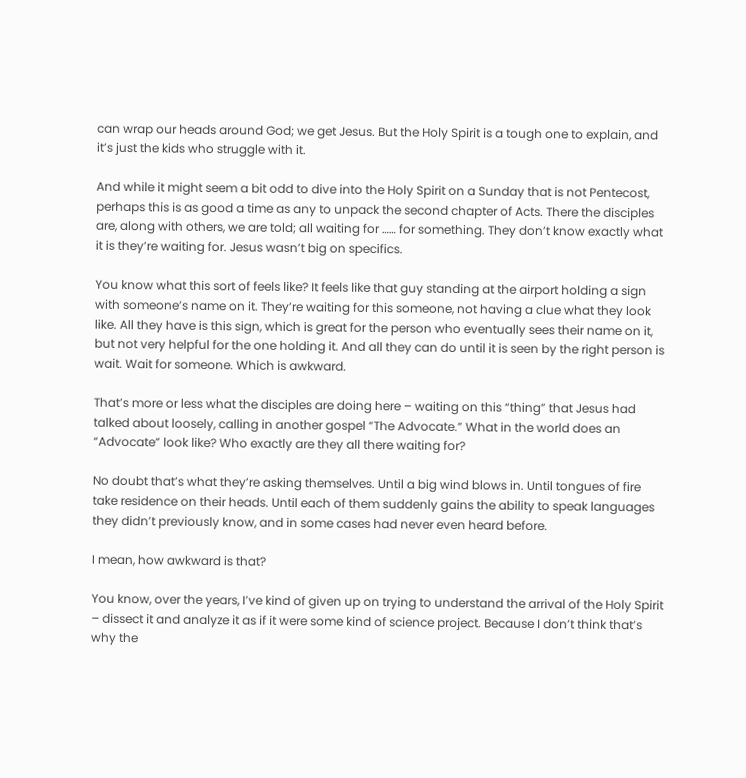can wrap our heads around God; we get Jesus. But the Holy Spirit is a tough one to explain, and it’s just the kids who struggle with it.

And while it might seem a bit odd to dive into the Holy Spirit on a Sunday that is not Pentecost, perhaps this is as good a time as any to unpack the second chapter of Acts. There the disciples are, along with others, we are told; all waiting for …… for something. They don’t know exactly what it is they’re waiting for. Jesus wasn’t big on specifics.

You know what this sort of feels like? It feels like that guy standing at the airport holding a sign with someone’s name on it. They’re waiting for this someone, not having a clue what they look like. All they have is this sign, which is great for the person who eventually sees their name on it, but not very helpful for the one holding it. And all they can do until it is seen by the right person is wait. Wait for someone. Which is awkward.

That’s more or less what the disciples are doing here – waiting on this “thing” that Jesus had talked about loosely, calling in another gospel “The Advocate.” What in the world does an “Advocate” look like? Who exactly are they all there waiting for?

No doubt that’s what they’re asking themselves. Until a big wind blows in. Until tongues of fire take residence on their heads. Until each of them suddenly gains the ability to speak languages they didn’t previously know, and in some cases had never even heard before.

I mean, how awkward is that?

You know, over the years, I’ve kind of given up on trying to understand the arrival of the Holy Spirit – dissect it and analyze it as if it were some kind of science project. Because I don’t think that’s why the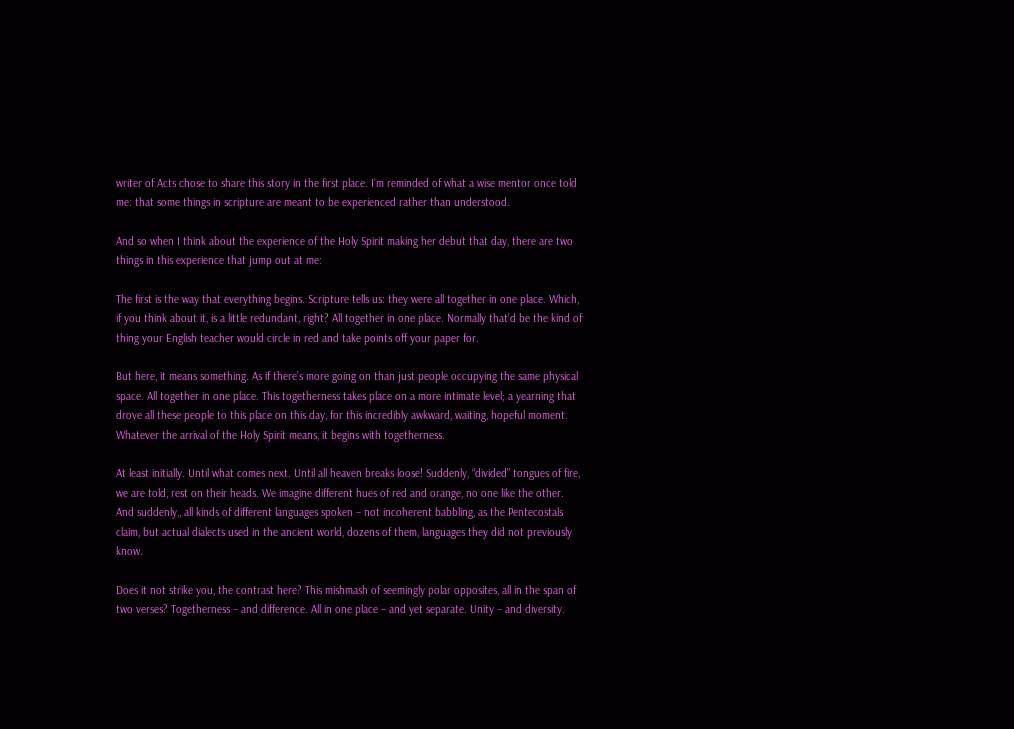writer of Acts chose to share this story in the first place. I’m reminded of what a wise mentor once told me: that some things in scripture are meant to be experienced rather than understood.

And so when I think about the experience of the Holy Spirit making her debut that day, there are two things in this experience that jump out at me:

The first is the way that everything begins. Scripture tells us: they were all together in one place. Which, if you think about it, is a little redundant, right? All together in one place. Normally that’d be the kind of thing your English teacher would circle in red and take points off your paper for.

But here, it means something. As if there’s more going on than just people occupying the same physical space. All together in one place. This togetherness takes place on a more intimate level; a yearning that drove all these people to this place on this day, for this incredibly awkward, waiting, hopeful moment. Whatever the arrival of the Holy Spirit means, it begins with togetherness.

At least initially. Until what comes next. Until all heaven breaks loose! Suddenly, “divided” tongues of fire, we are told, rest on their heads. We imagine different hues of red and orange, no one like the other. And suddenly,, all kinds of different languages spoken – not incoherent babbling, as the Pentecostals claim, but actual dialects used in the ancient world, dozens of them, languages they did not previously know.

Does it not strike you, the contrast here? This mishmash of seemingly polar opposites, all in the span of two verses? Togetherness – and difference. All in one place – and yet separate. Unity – and diversity.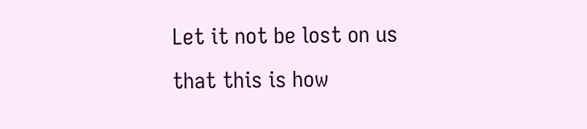Let it not be lost on us that this is how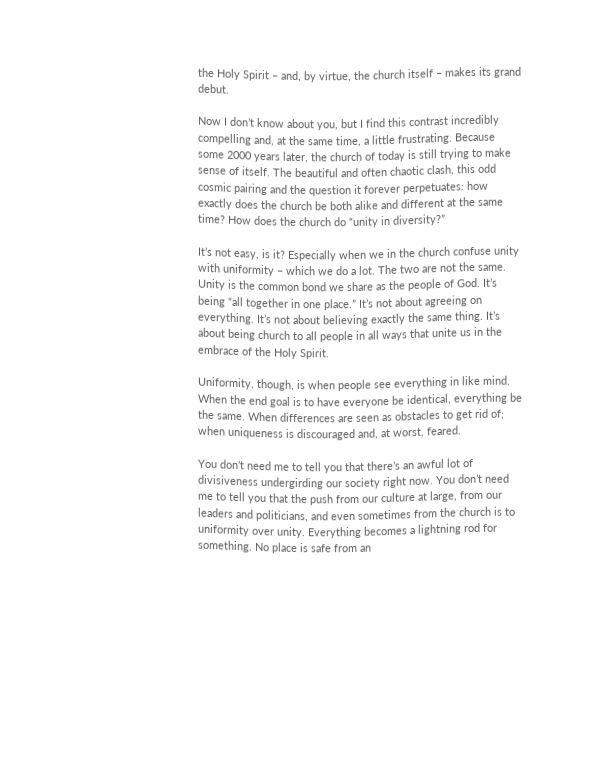the Holy Spirit – and, by virtue, the church itself – makes its grand debut.

Now I don’t know about you, but I find this contrast incredibly compelling and, at the same time, a little frustrating. Because some 2000 years later, the church of today is still trying to make sense of itself. The beautiful and often chaotic clash, this odd cosmic pairing and the question it forever perpetuates: how exactly does the church be both alike and different at the same time? How does the church do “unity in diversity?”

It’s not easy, is it? Especially when we in the church confuse unity with uniformity – which we do a lot. The two are not the same. Unity is the common bond we share as the people of God. It’s being “all together in one place.” It’s not about agreeing on everything. It’s not about believing exactly the same thing. It’s about being church to all people in all ways that unite us in the embrace of the Holy Spirit.

Uniformity, though, is when people see everything in like mind. When the end goal is to have everyone be identical, everything be the same. When differences are seen as obstacles to get rid of; when uniqueness is discouraged and, at worst, feared.

You don’t need me to tell you that there’s an awful lot of divisiveness undergirding our society right now. You don’t need me to tell you that the push from our culture at large, from our leaders and politicians, and even sometimes from the church is to uniformity over unity. Everything becomes a lightning rod for something. No place is safe from an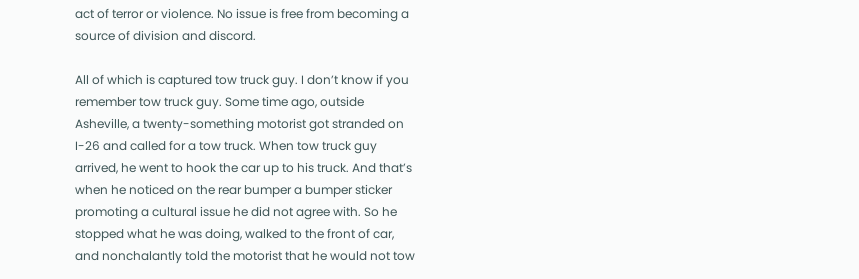act of terror or violence. No issue is free from becoming a source of division and discord.

All of which is captured tow truck guy. I don’t know if you remember tow truck guy. Some time ago, outside Asheville, a twenty-something motorist got stranded on I-26 and called for a tow truck. When tow truck guy arrived, he went to hook the car up to his truck. And that’s when he noticed on the rear bumper a bumper sticker promoting a cultural issue he did not agree with. So he stopped what he was doing, walked to the front of car, and nonchalantly told the motorist that he would not tow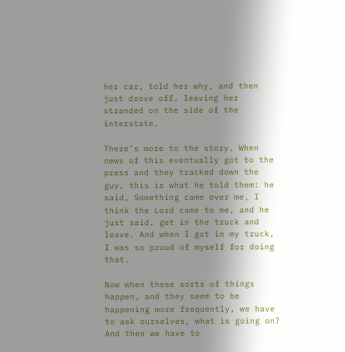her car, told her why, and then just drove off, leaving her stranded on the side of the interstate.

There’s more to the story. When news of this eventually got to the press and they tracked down the guy, this is what he told them: he said, Something came over me, I think the Lord came to me, and he just said, get in the truck and leave. And when I got in my truck, I was so proud of myself for doing that.

Now when these sorts of things happen, and they seem to be happening more frequently, we have to ask ourselves, what is going on? And then we have to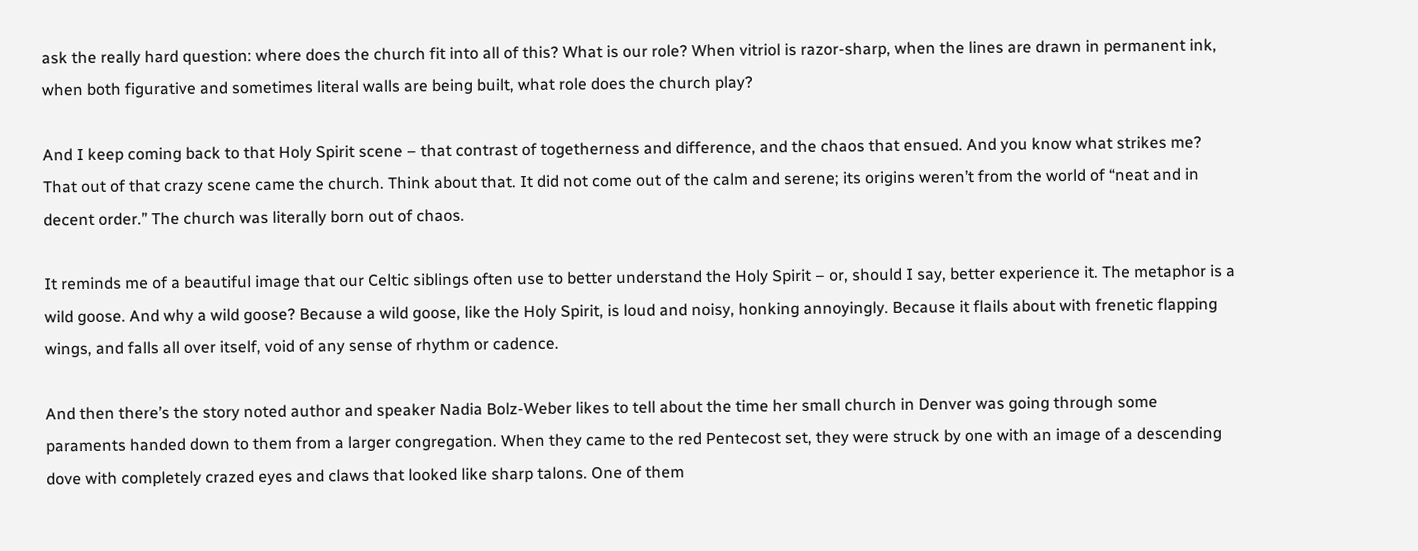ask the really hard question: where does the church fit into all of this? What is our role? When vitriol is razor-sharp, when the lines are drawn in permanent ink, when both figurative and sometimes literal walls are being built, what role does the church play?

And I keep coming back to that Holy Spirit scene – that contrast of togetherness and difference, and the chaos that ensued. And you know what strikes me? That out of that crazy scene came the church. Think about that. It did not come out of the calm and serene; its origins weren’t from the world of “neat and in decent order.” The church was literally born out of chaos.

It reminds me of a beautiful image that our Celtic siblings often use to better understand the Holy Spirit – or, should I say, better experience it. The metaphor is a wild goose. And why a wild goose? Because a wild goose, like the Holy Spirit, is loud and noisy, honking annoyingly. Because it flails about with frenetic flapping wings, and falls all over itself, void of any sense of rhythm or cadence.

And then there’s the story noted author and speaker Nadia Bolz-Weber likes to tell about the time her small church in Denver was going through some paraments handed down to them from a larger congregation. When they came to the red Pentecost set, they were struck by one with an image of a descending dove with completely crazed eyes and claws that looked like sharp talons. One of them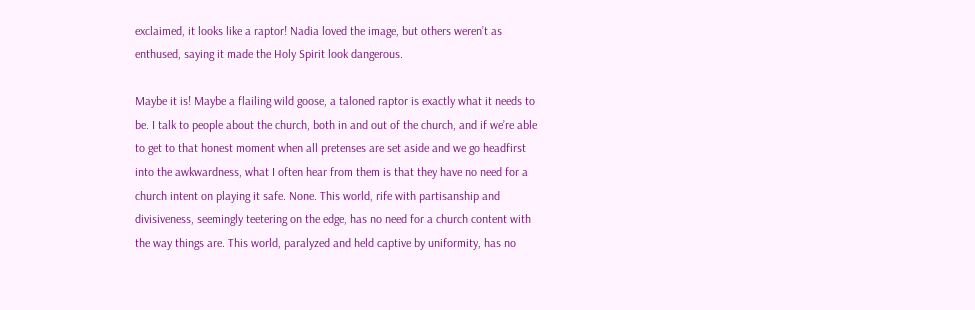exclaimed, it looks like a raptor! Nadia loved the image, but others weren’t as enthused, saying it made the Holy Spirit look dangerous.

Maybe it is! Maybe a flailing wild goose, a taloned raptor is exactly what it needs to be. I talk to people about the church, both in and out of the church, and if we’re able to get to that honest moment when all pretenses are set aside and we go headfirst into the awkwardness, what I often hear from them is that they have no need for a church intent on playing it safe. None. This world, rife with partisanship and divisiveness, seemingly teetering on the edge, has no need for a church content with the way things are. This world, paralyzed and held captive by uniformity, has no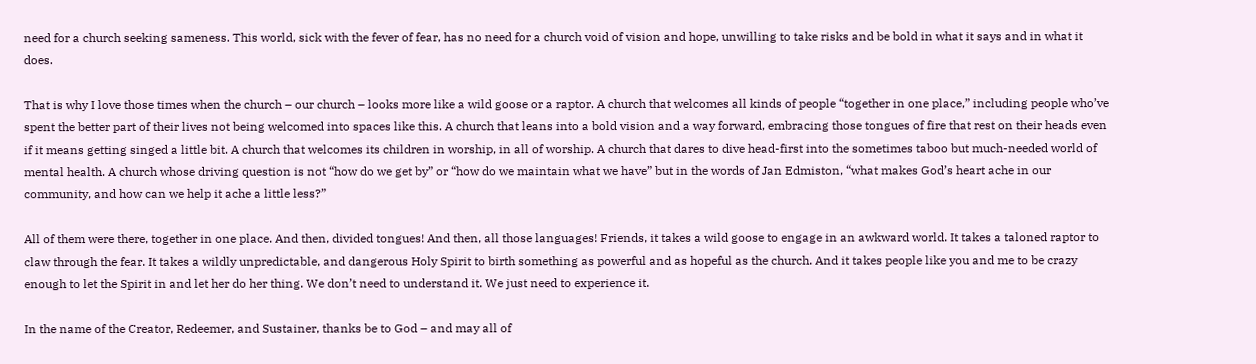need for a church seeking sameness. This world, sick with the fever of fear, has no need for a church void of vision and hope, unwilling to take risks and be bold in what it says and in what it does.

That is why I love those times when the church – our church – looks more like a wild goose or a raptor. A church that welcomes all kinds of people “together in one place,” including people who’ve spent the better part of their lives not being welcomed into spaces like this. A church that leans into a bold vision and a way forward, embracing those tongues of fire that rest on their heads even if it means getting singed a little bit. A church that welcomes its children in worship, in all of worship. A church that dares to dive head-first into the sometimes taboo but much-needed world of mental health. A church whose driving question is not “how do we get by” or “how do we maintain what we have” but in the words of Jan Edmiston, “what makes God’s heart ache in our community, and how can we help it ache a little less?”

All of them were there, together in one place. And then, divided tongues! And then, all those languages! Friends, it takes a wild goose to engage in an awkward world. It takes a taloned raptor to claw through the fear. It takes a wildly unpredictable, and dangerous Holy Spirit to birth something as powerful and as hopeful as the church. And it takes people like you and me to be crazy enough to let the Spirit in and let her do her thing. We don’t need to understand it. We just need to experience it.

In the name of the Creator, Redeemer, and Sustainer, thanks be to God – and may all of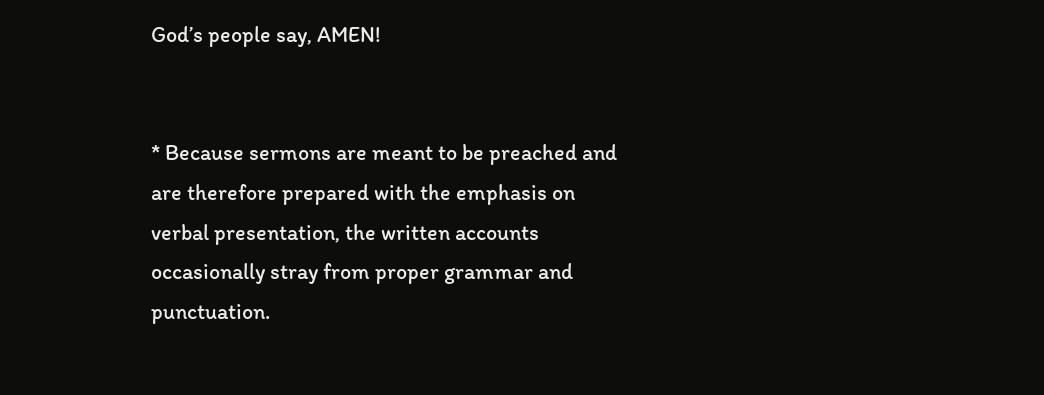God’s people say, AMEN!


* Because sermons are meant to be preached and are therefore prepared with the emphasis on verbal presentation, the written accounts occasionally stray from proper grammar and punctuation.